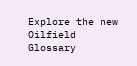Explore the new Oilfield Glossary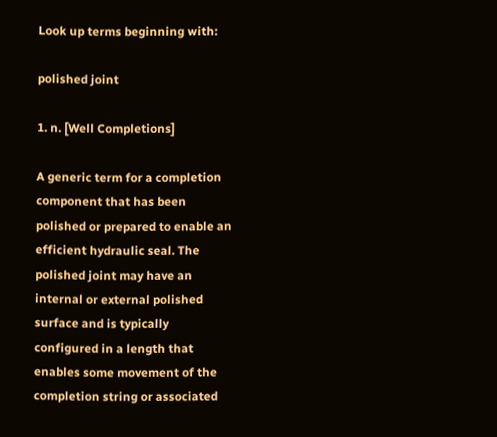Look up terms beginning with:

polished joint

1. n. [Well Completions]

A generic term for a completion component that has been polished or prepared to enable an efficient hydraulic seal. The polished joint may have an internal or external polished surface and is typically configured in a length that enables some movement of the completion string or associated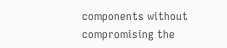components without compromising the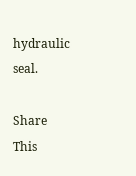hydraulic seal.

Share This